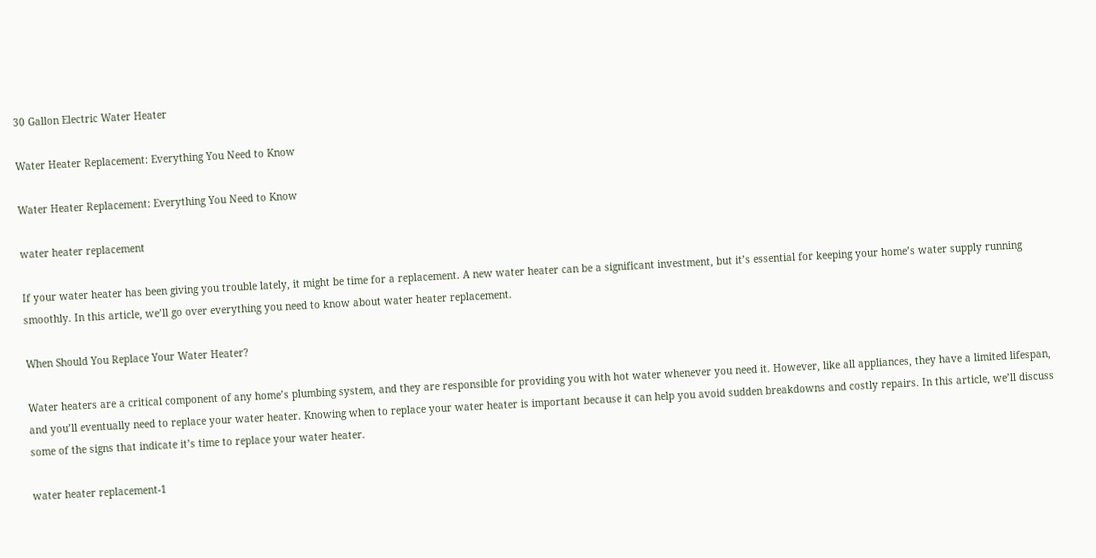30 Gallon Electric Water Heater

Water Heater Replacement: Everything You Need to Know

Water Heater Replacement: Everything You Need to Know

water heater replacement

If your water heater has been giving you trouble lately, it might be time for a replacement. A new water heater can be a significant investment, but it’s essential for keeping your home’s water supply running smoothly. In this article, we’ll go over everything you need to know about water heater replacement.

When Should You Replace Your Water Heater?

Water heaters are a critical component of any home’s plumbing system, and they are responsible for providing you with hot water whenever you need it. However, like all appliances, they have a limited lifespan, and you’ll eventually need to replace your water heater. Knowing when to replace your water heater is important because it can help you avoid sudden breakdowns and costly repairs. In this article, we’ll discuss some of the signs that indicate it’s time to replace your water heater.

water heater replacement-1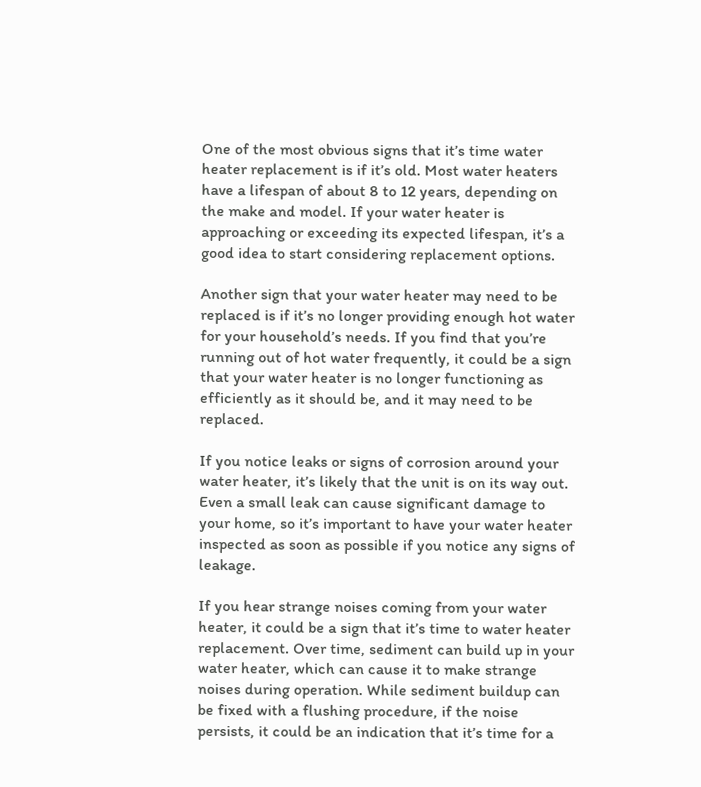One of the most obvious signs that it’s time water heater replacement is if it’s old. Most water heaters have a lifespan of about 8 to 12 years, depending on the make and model. If your water heater is approaching or exceeding its expected lifespan, it’s a good idea to start considering replacement options.

Another sign that your water heater may need to be replaced is if it’s no longer providing enough hot water for your household’s needs. If you find that you’re running out of hot water frequently, it could be a sign that your water heater is no longer functioning as efficiently as it should be, and it may need to be replaced.

If you notice leaks or signs of corrosion around your water heater, it’s likely that the unit is on its way out. Even a small leak can cause significant damage to your home, so it’s important to have your water heater inspected as soon as possible if you notice any signs of leakage.

If you hear strange noises coming from your water heater, it could be a sign that it’s time to water heater replacement. Over time, sediment can build up in your water heater, which can cause it to make strange noises during operation. While sediment buildup can be fixed with a flushing procedure, if the noise persists, it could be an indication that it’s time for a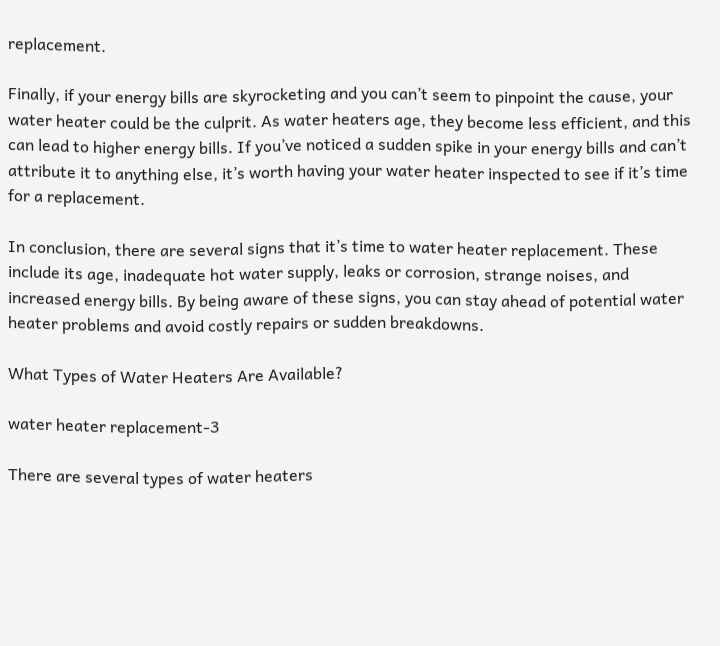replacement.

Finally, if your energy bills are skyrocketing and you can’t seem to pinpoint the cause, your water heater could be the culprit. As water heaters age, they become less efficient, and this can lead to higher energy bills. If you’ve noticed a sudden spike in your energy bills and can’t attribute it to anything else, it’s worth having your water heater inspected to see if it’s time for a replacement.

In conclusion, there are several signs that it’s time to water heater replacement. These include its age, inadequate hot water supply, leaks or corrosion, strange noises, and increased energy bills. By being aware of these signs, you can stay ahead of potential water heater problems and avoid costly repairs or sudden breakdowns.

What Types of Water Heaters Are Available?

water heater replacement-3

There are several types of water heaters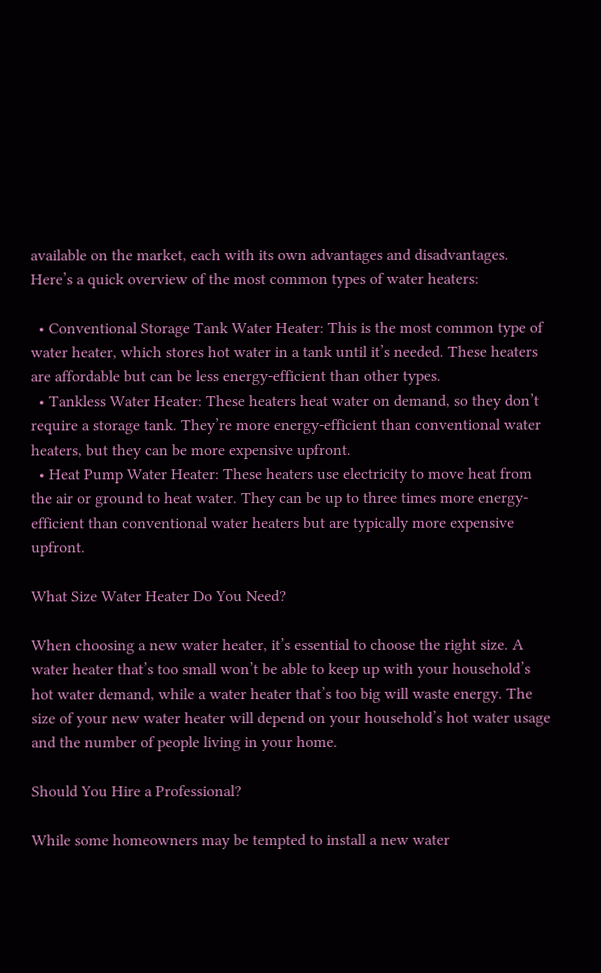available on the market, each with its own advantages and disadvantages. Here’s a quick overview of the most common types of water heaters:

  • Conventional Storage Tank Water Heater: This is the most common type of water heater, which stores hot water in a tank until it’s needed. These heaters are affordable but can be less energy-efficient than other types.
  • Tankless Water Heater: These heaters heat water on demand, so they don’t require a storage tank. They’re more energy-efficient than conventional water heaters, but they can be more expensive upfront.
  • Heat Pump Water Heater: These heaters use electricity to move heat from the air or ground to heat water. They can be up to three times more energy-efficient than conventional water heaters but are typically more expensive upfront.

What Size Water Heater Do You Need?

When choosing a new water heater, it’s essential to choose the right size. A water heater that’s too small won’t be able to keep up with your household’s hot water demand, while a water heater that’s too big will waste energy. The size of your new water heater will depend on your household’s hot water usage and the number of people living in your home.

Should You Hire a Professional?

While some homeowners may be tempted to install a new water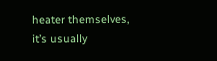heater themselves, it’s usually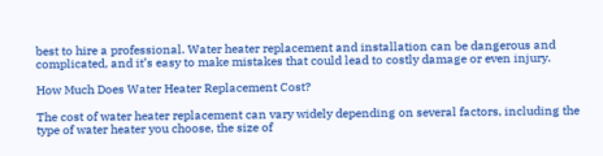best to hire a professional. Water heater replacement and installation can be dangerous and complicated, and it’s easy to make mistakes that could lead to costly damage or even injury.

How Much Does Water Heater Replacement Cost?

The cost of water heater replacement can vary widely depending on several factors, including the type of water heater you choose, the size of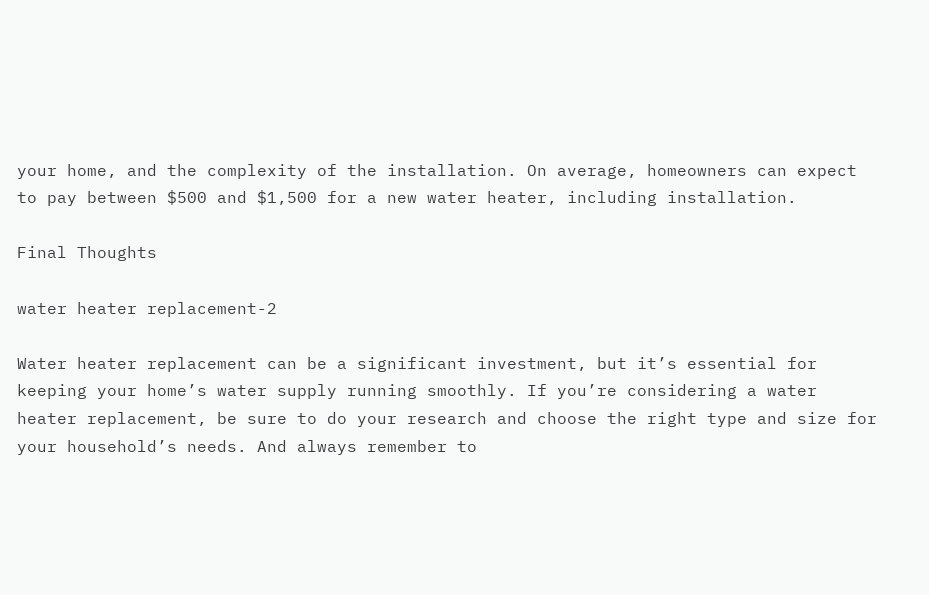your home, and the complexity of the installation. On average, homeowners can expect to pay between $500 and $1,500 for a new water heater, including installation.

Final Thoughts

water heater replacement-2

Water heater replacement can be a significant investment, but it’s essential for keeping your home’s water supply running smoothly. If you’re considering a water heater replacement, be sure to do your research and choose the right type and size for your household’s needs. And always remember to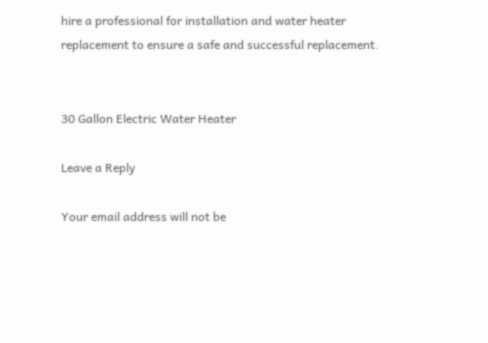hire a professional for installation and water heater replacement to ensure a safe and successful replacement.


30 Gallon Electric Water Heater

Leave a Reply

Your email address will not be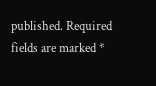published. Required fields are marked *